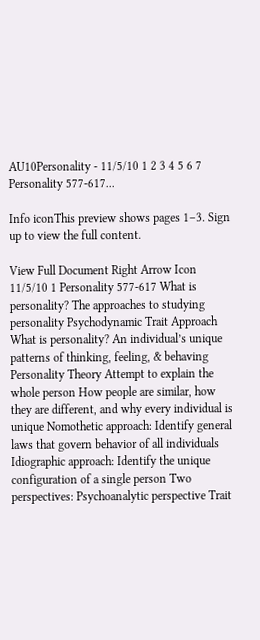AU10Personality - 11/5/10 1 2 3 4 5 6 7 Personality 577-617...

Info iconThis preview shows pages 1–3. Sign up to view the full content.

View Full Document Right Arrow Icon
11/5/10 1 Personality 577-617 What is personality? The approaches to studying personality Psychodynamic Trait Approach What is personality? An individual’s unique patterns of thinking, feeling, & behaving Personality Theory Attempt to explain the whole person How people are similar, how they are different, and why every individual is unique Nomothetic approach: Identify general laws that govern behavior of all individuals Idiographic approach: Identify the unique configuration of a single person Two perspectives: Psychoanalytic perspective Trait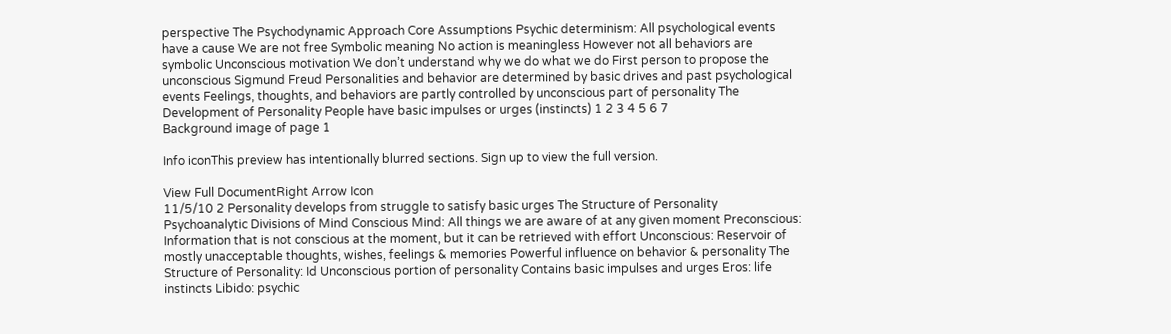perspective The Psychodynamic Approach Core Assumptions Psychic determinism: All psychological events have a cause We are not free Symbolic meaning No action is meaningless However not all behaviors are symbolic Unconscious motivation We don’t understand why we do what we do First person to propose the unconscious Sigmund Freud Personalities and behavior are determined by basic drives and past psychological events Feelings, thoughts, and behaviors are partly controlled by unconscious part of personality The Development of Personality People have basic impulses or urges (instincts) 1 2 3 4 5 6 7
Background image of page 1

Info iconThis preview has intentionally blurred sections. Sign up to view the full version.

View Full DocumentRight Arrow Icon
11/5/10 2 Personality develops from struggle to satisfy basic urges The Structure of Personality Psychoanalytic Divisions of Mind Conscious Mind: All things we are aware of at any given moment Preconscious: Information that is not conscious at the moment, but it can be retrieved with effort Unconscious: Reservoir of mostly unacceptable thoughts, wishes, feelings & memories Powerful influence on behavior & personality The Structure of Personality: Id Unconscious portion of personality Contains basic impulses and urges Eros: life instincts Libido: psychic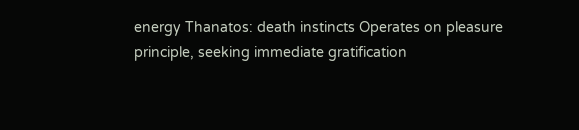energy Thanatos: death instincts Operates on pleasure principle, seeking immediate gratification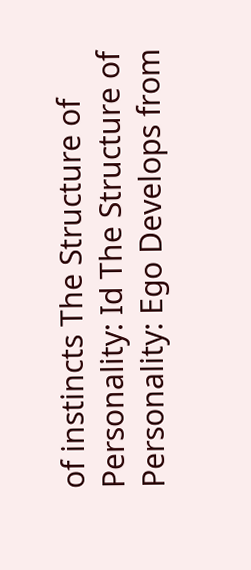of instincts The Structure of Personality: Id The Structure of Personality: Ego Develops from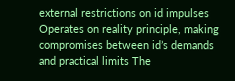external restrictions on id impulses Operates on reality principle, making compromises between id’s demands and practical limits The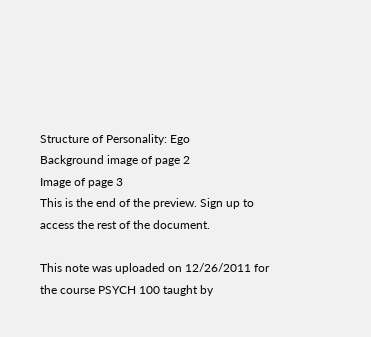Structure of Personality: Ego
Background image of page 2
Image of page 3
This is the end of the preview. Sign up to access the rest of the document.

This note was uploaded on 12/26/2011 for the course PSYCH 100 taught by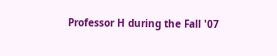Professor H during the Fall '07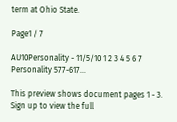term at Ohio State.

Page1 / 7

AU10Personality - 11/5/10 1 2 3 4 5 6 7 Personality 577-617...

This preview shows document pages 1 - 3. Sign up to view the full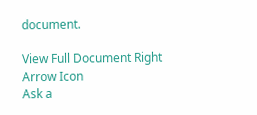document.

View Full Document Right Arrow Icon
Ask a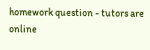homework question - tutors are online